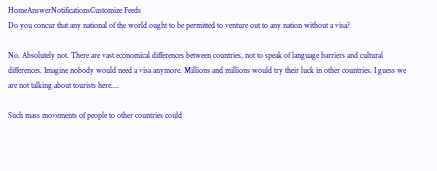HomeAnswerNotificationsCustomize Feeds
Do you concur that any national of the world ought to be permitted to venture out to any nation without a visa?

No. Absolutely not. There are vast economical differences between countries, not to speak of language barriers and cultural differences. Imagine nobody would need a visa anymore. Millions and millions would try their luck in other countries. I guess we are not talking about tourists here....

Such mass movements of people to other countries could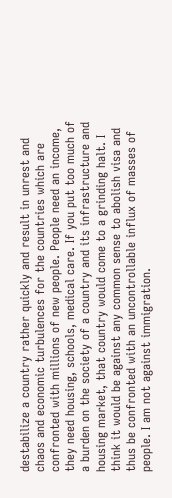destabilize a country rather quickly and result in unrest and chaos and economic turbulences for the countries which are confronted with millions of new people. People need an income, they need housing, schools, medical care. If you put too much of a burden on the society of a country and its infrastructure and housing market, that country would come to a grinding halt. I think it would be against any common sense to abolish visa and thus be confronted with an uncontrollable influx of masses of people. I am not against immigration.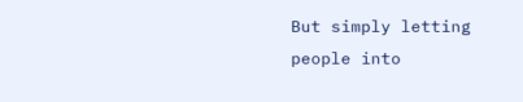But simply letting people into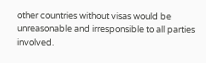other countries without visas would be unreasonable and irresponsible to all parties involved.